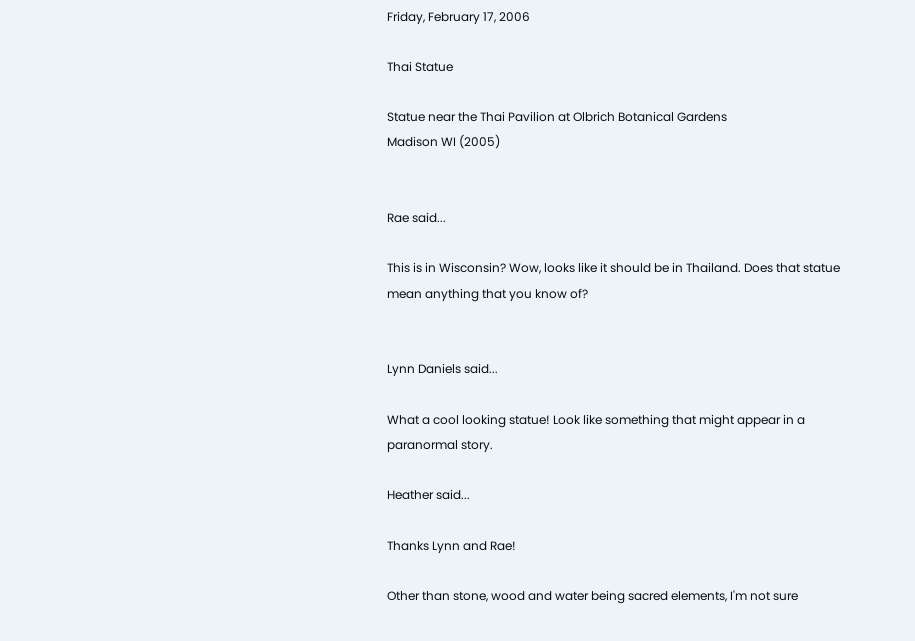Friday, February 17, 2006

Thai Statue

Statue near the Thai Pavilion at Olbrich Botanical Gardens
Madison WI (2005)


Rae said...

This is in Wisconsin? Wow, looks like it should be in Thailand. Does that statue mean anything that you know of?


Lynn Daniels said...

What a cool looking statue! Look like something that might appear in a paranormal story.

Heather said...

Thanks Lynn and Rae!

Other than stone, wood and water being sacred elements, I'm not sure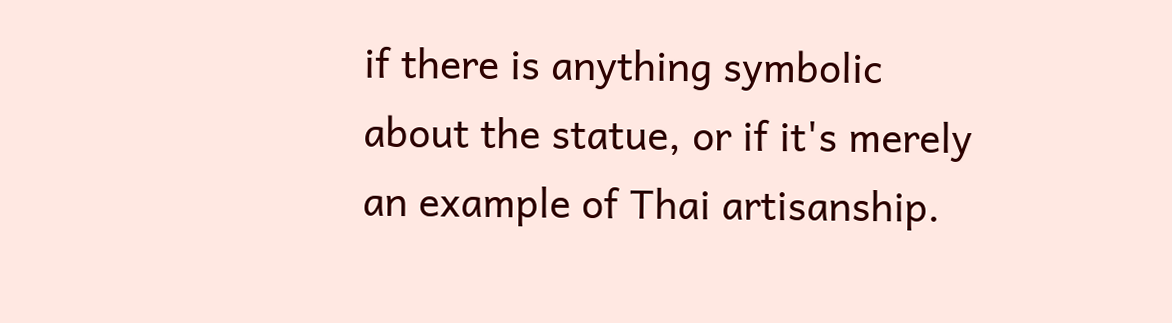if there is anything symbolic about the statue, or if it's merely an example of Thai artisanship.